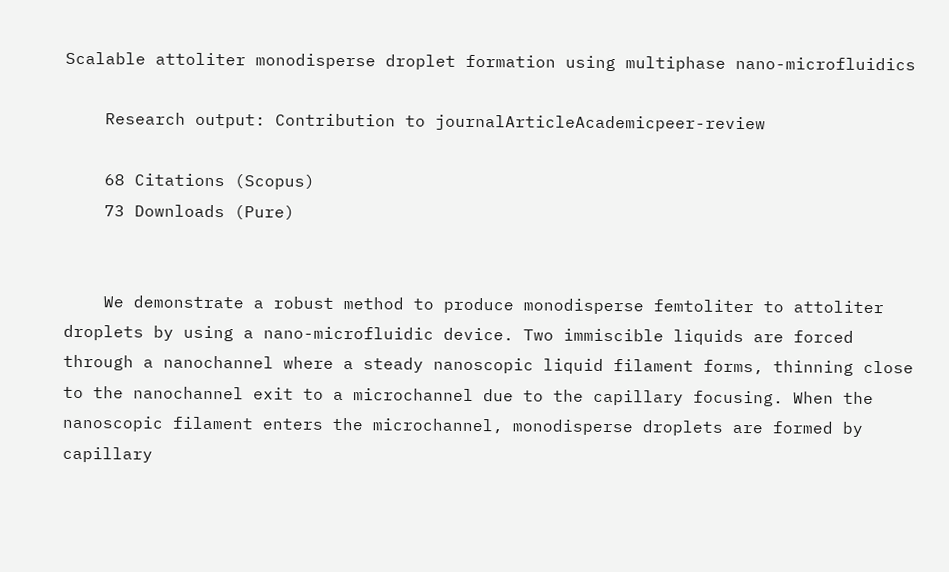Scalable attoliter monodisperse droplet formation using multiphase nano-microfluidics

    Research output: Contribution to journalArticleAcademicpeer-review

    68 Citations (Scopus)
    73 Downloads (Pure)


    We demonstrate a robust method to produce monodisperse femtoliter to attoliter droplets by using a nano-microfluidic device. Two immiscible liquids are forced through a nanochannel where a steady nanoscopic liquid filament forms, thinning close to the nanochannel exit to a microchannel due to the capillary focusing. When the nanoscopic filament enters the microchannel, monodisperse droplets are formed by capillary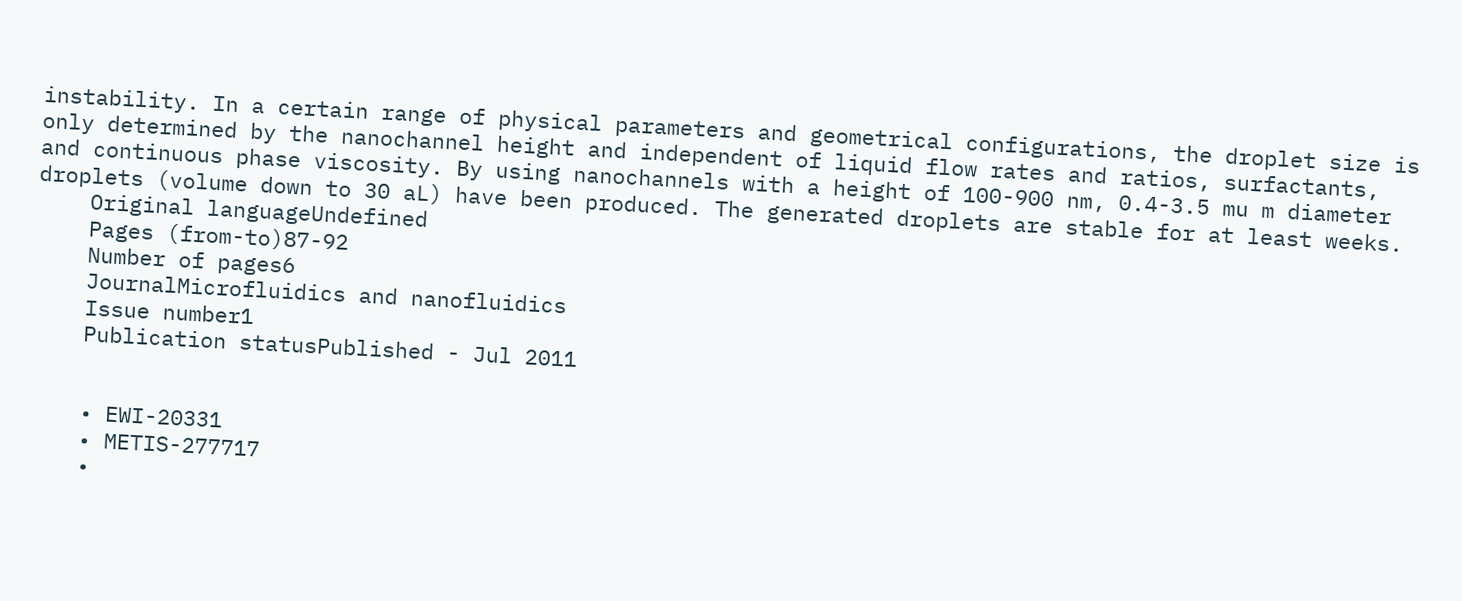instability. In a certain range of physical parameters and geometrical configurations, the droplet size is only determined by the nanochannel height and independent of liquid flow rates and ratios, surfactants, and continuous phase viscosity. By using nanochannels with a height of 100-900 nm, 0.4-3.5 mu m diameter droplets (volume down to 30 aL) have been produced. The generated droplets are stable for at least weeks.
    Original languageUndefined
    Pages (from-to)87-92
    Number of pages6
    JournalMicrofluidics and nanofluidics
    Issue number1
    Publication statusPublished - Jul 2011


    • EWI-20331
    • METIS-277717
    •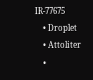IR-77675
    • Droplet
    • Attoliter
    •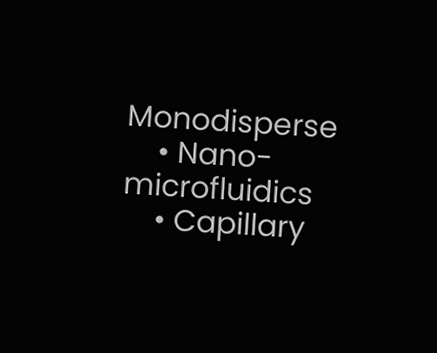Monodisperse
    • Nano-microfluidics
    • Capillary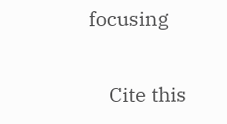focusing

    Cite this